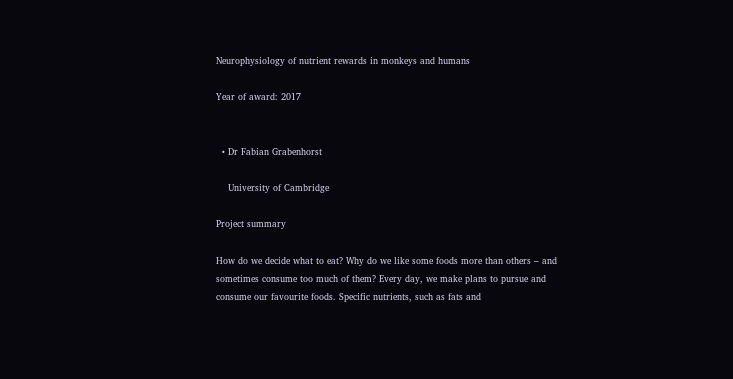Neurophysiology of nutrient rewards in monkeys and humans

Year of award: 2017


  • Dr Fabian Grabenhorst

    University of Cambridge

Project summary

How do we decide what to eat? Why do we like some foods more than others – and sometimes consume too much of them? Every day, we make plans to pursue and consume our favourite foods. Specific nutrients, such as fats and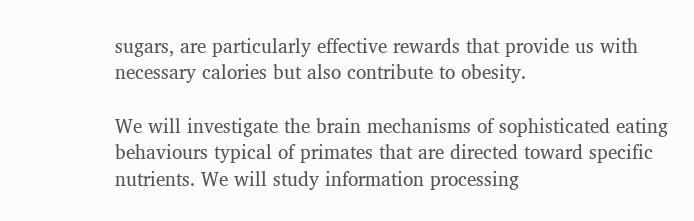sugars, are particularly effective rewards that provide us with necessary calories but also contribute to obesity.

We will investigate the brain mechanisms of sophisticated eating behaviours typical of primates that are directed toward specific nutrients. We will study information processing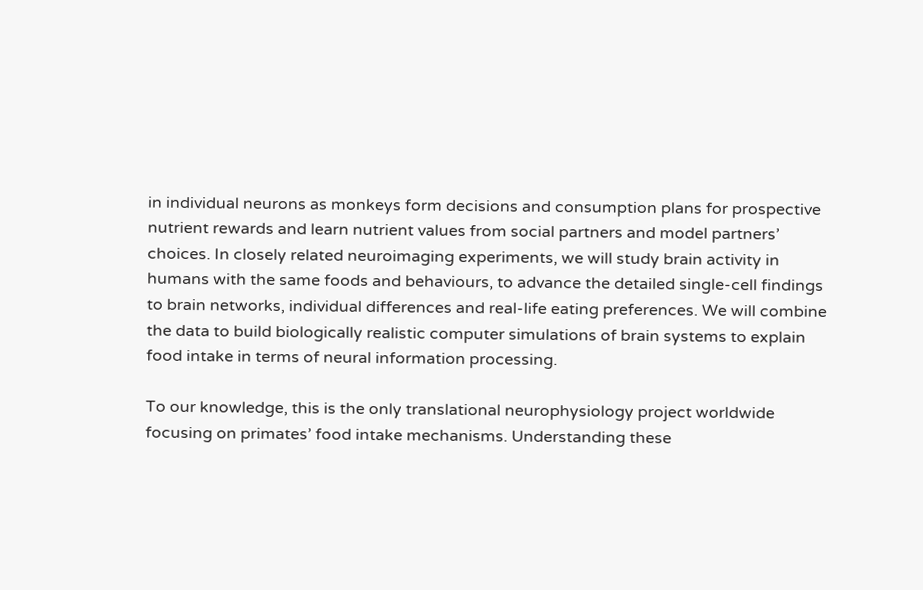in individual neurons as monkeys form decisions and consumption plans for prospective nutrient rewards and learn nutrient values from social partners and model partners’ choices. In closely related neuroimaging experiments, we will study brain activity in humans with the same foods and behaviours, to advance the detailed single-cell findings to brain networks, individual differences and real-life eating preferences. We will combine the data to build biologically realistic computer simulations of brain systems to explain food intake in terms of neural information processing.

To our knowledge, this is the only translational neurophysiology project worldwide focusing on primates’ food intake mechanisms. Understanding these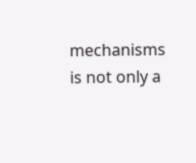mechanisms is not only a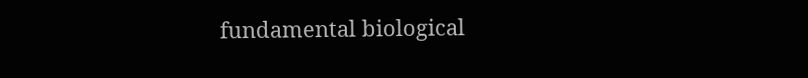fundamental biological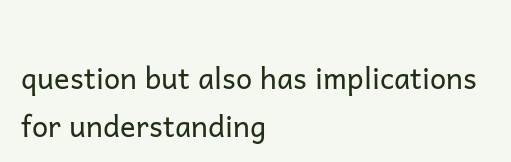question but also has implications for understanding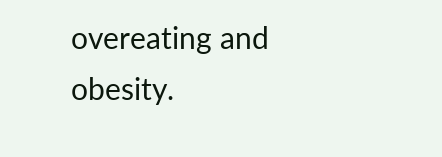overeating and obesity.